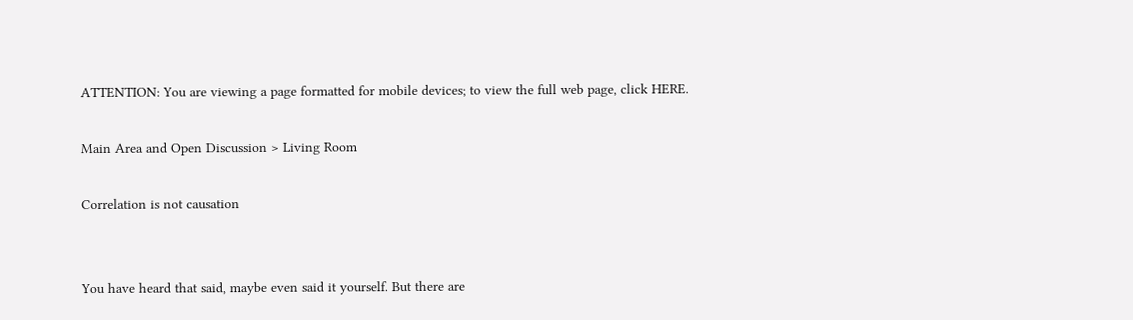ATTENTION: You are viewing a page formatted for mobile devices; to view the full web page, click HERE.

Main Area and Open Discussion > Living Room

Correlation is not causation


You have heard that said, maybe even said it yourself. But there are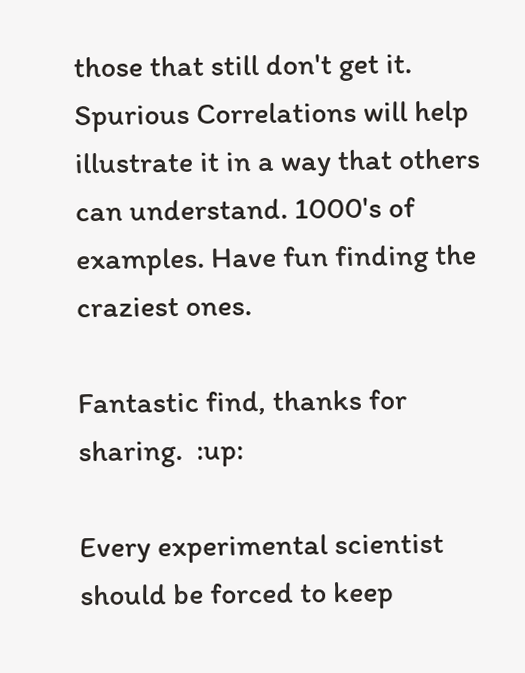those that still don't get it. Spurious Correlations will help illustrate it in a way that others can understand. 1000's of examples. Have fun finding the craziest ones.

Fantastic find, thanks for sharing.  :up:

Every experimental scientist should be forced to keep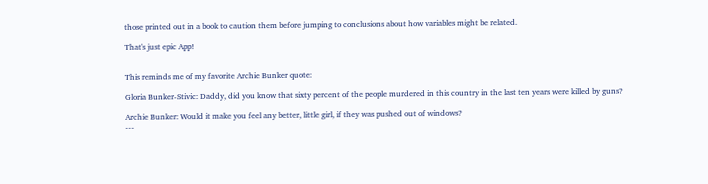those printed out in a book to caution them before jumping to conclusions about how variables might be related.

That's just epic App!


This reminds me of my favorite Archie Bunker quote:

Gloria Bunker-Stivic: Daddy, did you know that sixty percent of the people murdered in this country in the last ten years were killed by guns?

Archie Bunker: Would it make you feel any better, little girl, if they was pushed out of windows?
---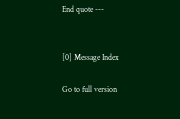End quote ---


[0] Message Index

Go to full version